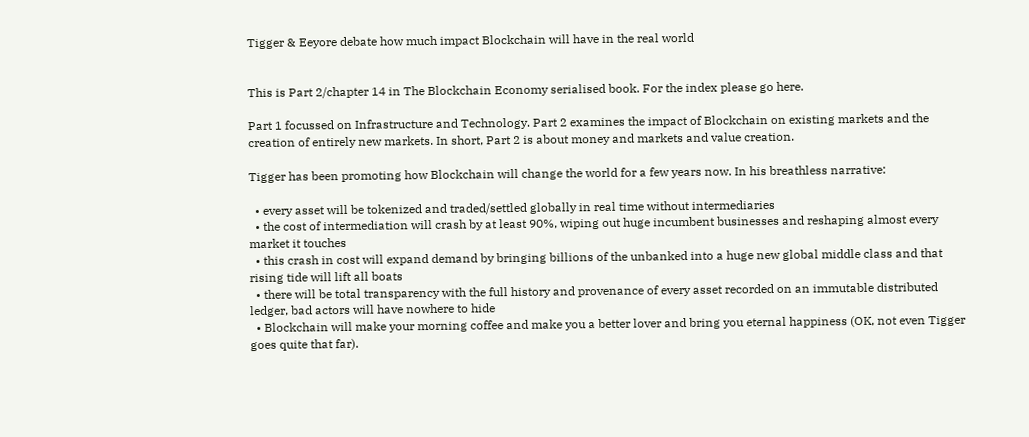Tigger & Eeyore debate how much impact Blockchain will have in the real world


This is Part 2/chapter 14 in The Blockchain Economy serialised book. For the index please go here.

Part 1 focussed on Infrastructure and Technology. Part 2 examines the impact of Blockchain on existing markets and the creation of entirely new markets. In short, Part 2 is about money and markets and value creation.

Tigger has been promoting how Blockchain will change the world for a few years now. In his breathless narrative:

  • every asset will be tokenized and traded/settled globally in real time without intermediaries
  • the cost of intermediation will crash by at least 90%, wiping out huge incumbent businesses and reshaping almost every market it touches
  • this crash in cost will expand demand by bringing billions of the unbanked into a huge new global middle class and that rising tide will lift all boats
  • there will be total transparency with the full history and provenance of every asset recorded on an immutable distributed ledger, bad actors will have nowhere to hide
  • Blockchain will make your morning coffee and make you a better lover and bring you eternal happiness (OK, not even Tigger goes quite that far).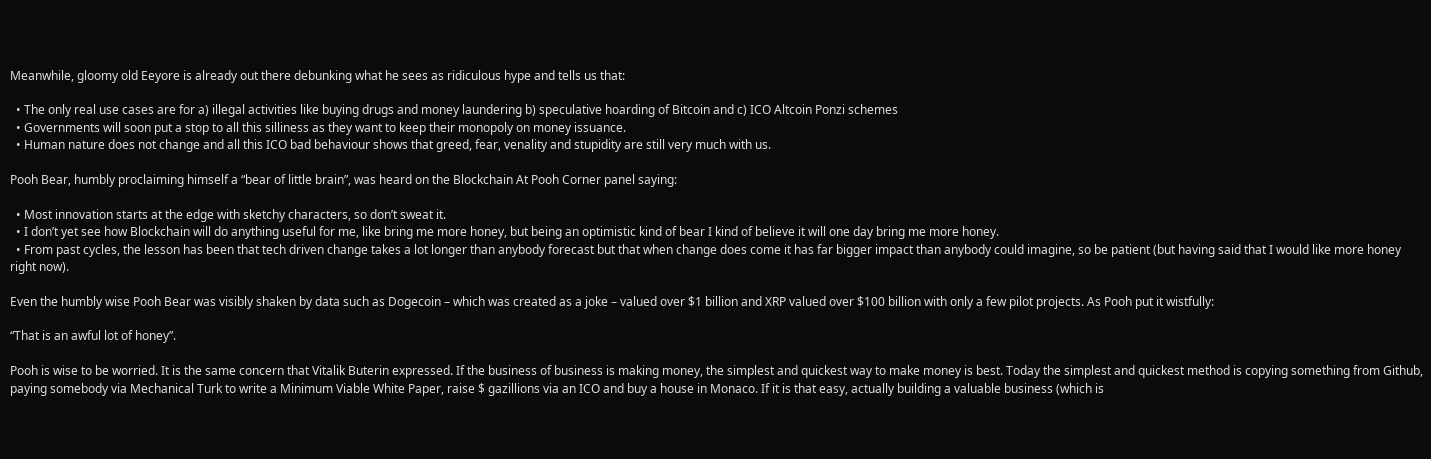Meanwhile, gloomy old Eeyore is already out there debunking what he sees as ridiculous hype and tells us that:

  • The only real use cases are for a) illegal activities like buying drugs and money laundering b) speculative hoarding of Bitcoin and c) ICO Altcoin Ponzi schemes
  • Governments will soon put a stop to all this silliness as they want to keep their monopoly on money issuance.
  • Human nature does not change and all this ICO bad behaviour shows that greed, fear, venality and stupidity are still very much with us.

Pooh Bear, humbly proclaiming himself a “bear of little brain”, was heard on the Blockchain At Pooh Corner panel saying:

  • Most innovation starts at the edge with sketchy characters, so don’t sweat it.
  • I don’t yet see how Blockchain will do anything useful for me, like bring me more honey, but being an optimistic kind of bear I kind of believe it will one day bring me more honey.
  • From past cycles, the lesson has been that tech driven change takes a lot longer than anybody forecast but that when change does come it has far bigger impact than anybody could imagine, so be patient (but having said that I would like more honey right now).

Even the humbly wise Pooh Bear was visibly shaken by data such as Dogecoin – which was created as a joke – valued over $1 billion and XRP valued over $100 billion with only a few pilot projects. As Pooh put it wistfully:

“That is an awful lot of honey”.

Pooh is wise to be worried. It is the same concern that Vitalik Buterin expressed. If the business of business is making money, the simplest and quickest way to make money is best. Today the simplest and quickest method is copying something from Github, paying somebody via Mechanical Turk to write a Minimum Viable White Paper, raise $ gazillions via an ICO and buy a house in Monaco. If it is that easy, actually building a valuable business (which is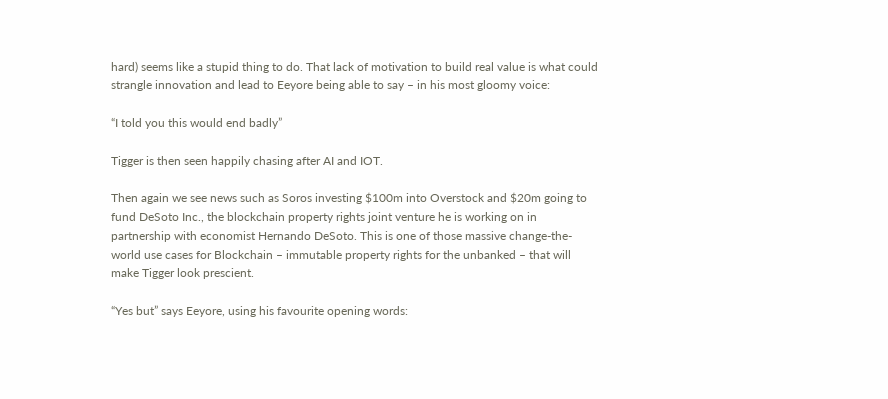hard) seems like a stupid thing to do. That lack of motivation to build real value is what could strangle innovation and lead to Eeyore being able to say – in his most gloomy voice:

“I told you this would end badly”

Tigger is then seen happily chasing after AI and IOT.

Then again we see news such as Soros investing $100m into Overstock and $20m going to fund DeSoto Inc., the blockchain property rights joint venture he is working on in partnership with economist Hernando DeSoto. This is one of those massive change-the-world use cases for Blockchain – immutable property rights for the unbanked – that will make Tigger look prescient.

“Yes but” says Eeyore, using his favourite opening words: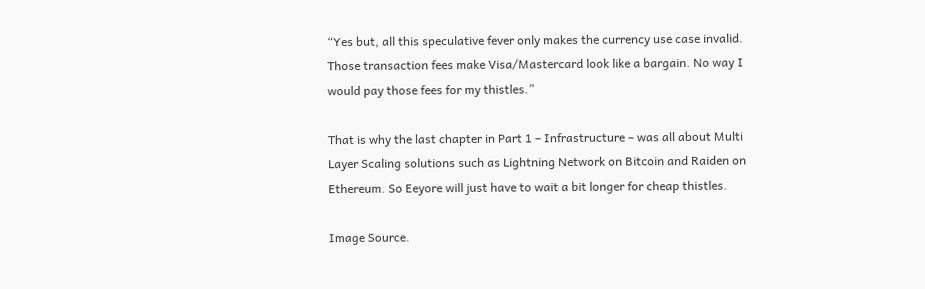“Yes but, all this speculative fever only makes the currency use case invalid. Those transaction fees make Visa/Mastercard look like a bargain. No way I would pay those fees for my thistles.”

That is why the last chapter in Part 1 – Infrastructure – was all about Multi Layer Scaling solutions such as Lightning Network on Bitcoin and Raiden on Ethereum. So Eeyore will just have to wait a bit longer for cheap thistles.

Image Source.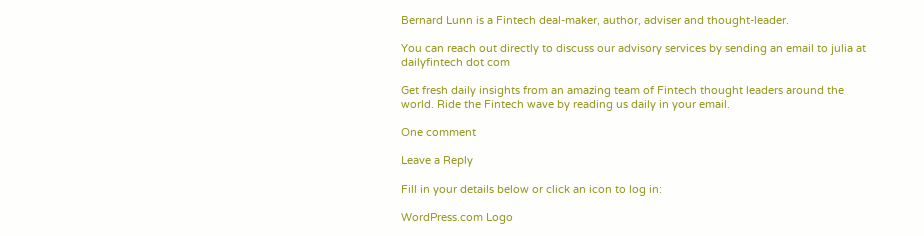Bernard Lunn is a Fintech deal-maker, author, adviser and thought-leader.

You can reach out directly to discuss our advisory services by sending an email to julia at dailyfintech dot com

Get fresh daily insights from an amazing team of Fintech thought leaders around the world. Ride the Fintech wave by reading us daily in your email.

One comment

Leave a Reply

Fill in your details below or click an icon to log in:

WordPress.com Logo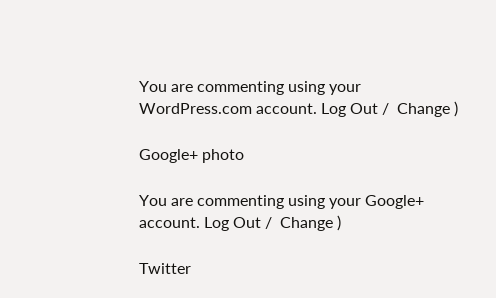You are commenting using your WordPress.com account. Log Out /  Change )

Google+ photo

You are commenting using your Google+ account. Log Out /  Change )

Twitter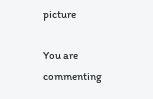picture

You are commenting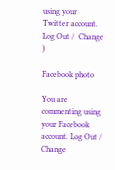using your Twitter account. Log Out /  Change )

Facebook photo

You are commenting using your Facebook account. Log Out /  Change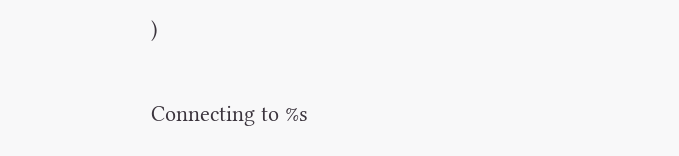)


Connecting to %s